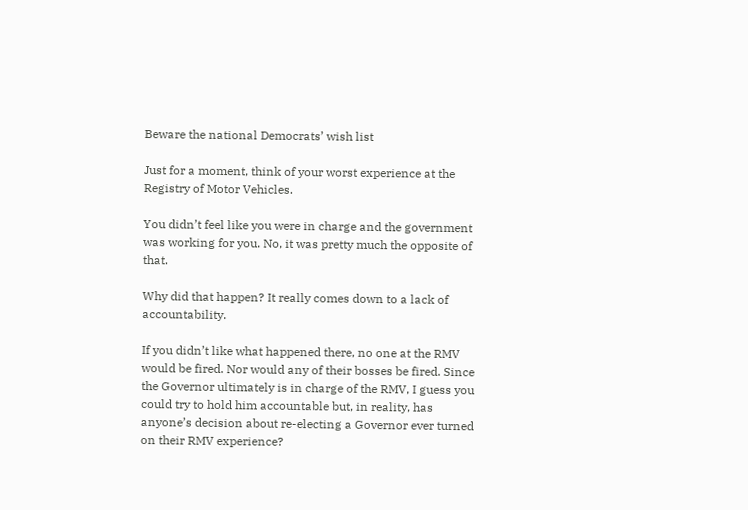Beware the national Democrats’ wish list

Just for a moment, think of your worst experience at the Registry of Motor Vehicles.

You didn’t feel like you were in charge and the government was working for you. No, it was pretty much the opposite of that.

Why did that happen? It really comes down to a lack of accountability.

If you didn’t like what happened there, no one at the RMV would be fired. Nor would any of their bosses be fired. Since the Governor ultimately is in charge of the RMV, I guess you could try to hold him accountable but, in reality, has anyone’s decision about re-electing a Governor ever turned on their RMV experience?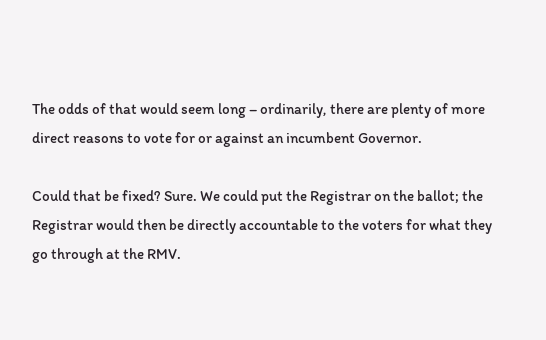The odds of that would seem long – ordinarily, there are plenty of more direct reasons to vote for or against an incumbent Governor.

Could that be fixed? Sure. We could put the Registrar on the ballot; the Registrar would then be directly accountable to the voters for what they go through at the RMV.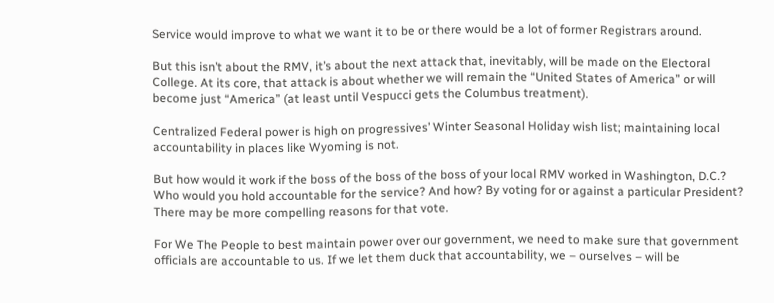Service would improve to what we want it to be or there would be a lot of former Registrars around.

But this isn’t about the RMV, it’s about the next attack that, inevitably, will be made on the Electoral College. At its core, that attack is about whether we will remain the “United States of America” or will become just “America” (at least until Vespucci gets the Columbus treatment).

Centralized Federal power is high on progressives’ Winter Seasonal Holiday wish list; maintaining local accountability in places like Wyoming is not.

But how would it work if the boss of the boss of the boss of your local RMV worked in Washington, D.C.? Who would you hold accountable for the service? And how? By voting for or against a particular President? There may be more compelling reasons for that vote.

For We The People to best maintain power over our government, we need to make sure that government officials are accountable to us. If we let them duck that accountability, we – ourselves – will be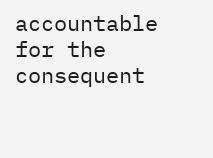accountable for the consequent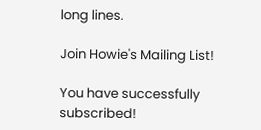long lines.

Join Howie's Mailing List!

You have successfully subscribed!